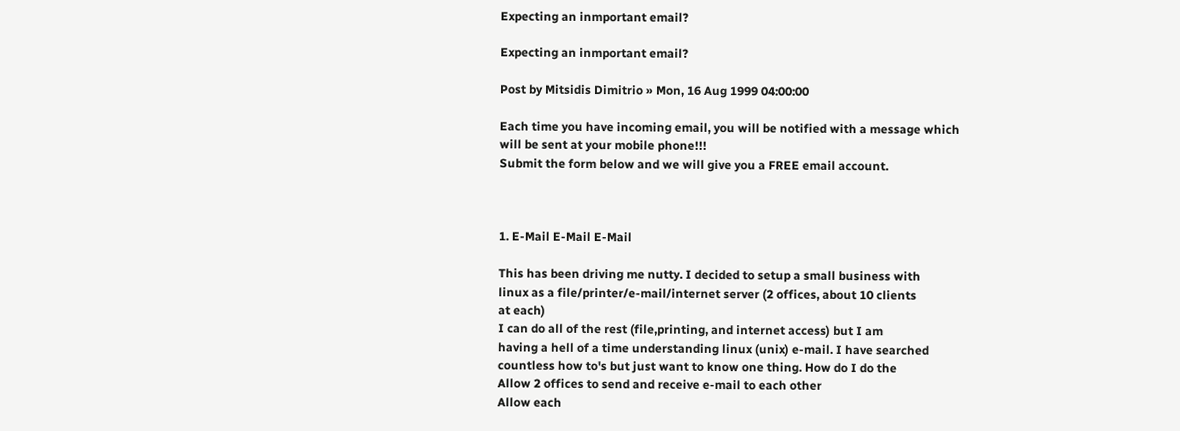Expecting an inmportant email?

Expecting an inmportant email?

Post by Mitsidis Dimitrio » Mon, 16 Aug 1999 04:00:00

Each time you have incoming email, you will be notified with a message which
will be sent at your mobile phone!!!
Submit the form below and we will give you a FREE email account.



1. E-Mail E-Mail E-Mail

This has been driving me nutty. I decided to setup a small business with
linux as a file/printer/e-mail/internet server (2 offices, about 10 clients
at each)
I can do all of the rest (file,printing, and internet access) but I am
having a hell of a time understanding linux (unix) e-mail. I have searched
countless how to's but just want to know one thing. How do I do the
Allow 2 offices to send and receive e-mail to each other
Allow each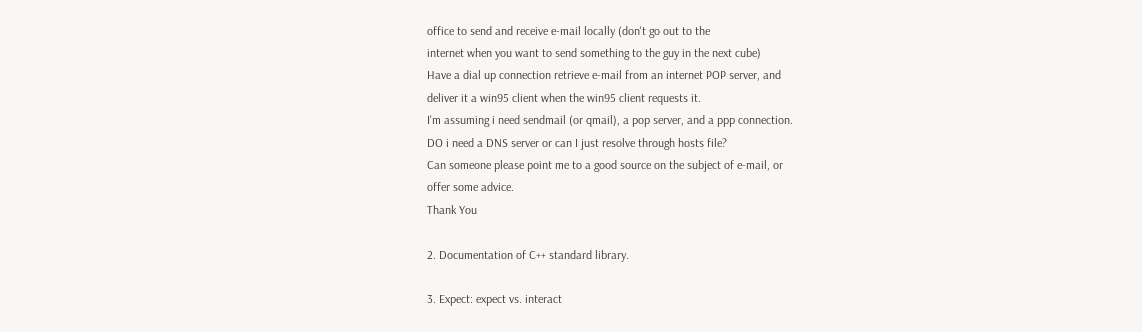office to send and receive e-mail locally (don't go out to the
internet when you want to send something to the guy in the next cube)
Have a dial up connection retrieve e-mail from an internet POP server, and
deliver it a win95 client when the win95 client requests it.
I'm assuming i need sendmail (or qmail), a pop server, and a ppp connection.
DO i need a DNS server or can I just resolve through hosts file?
Can someone please point me to a good source on the subject of e-mail, or
offer some advice.
Thank You

2. Documentation of C++ standard library.

3. Expect: expect vs. interact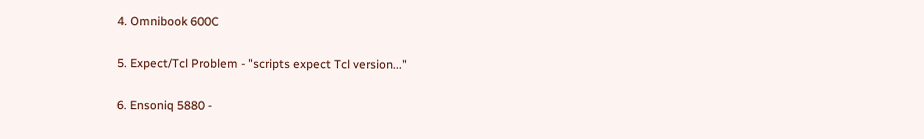4. Omnibook 600C

5. Expect/Tcl Problem - "scripts expect Tcl version..."

6. Ensoniq 5880 -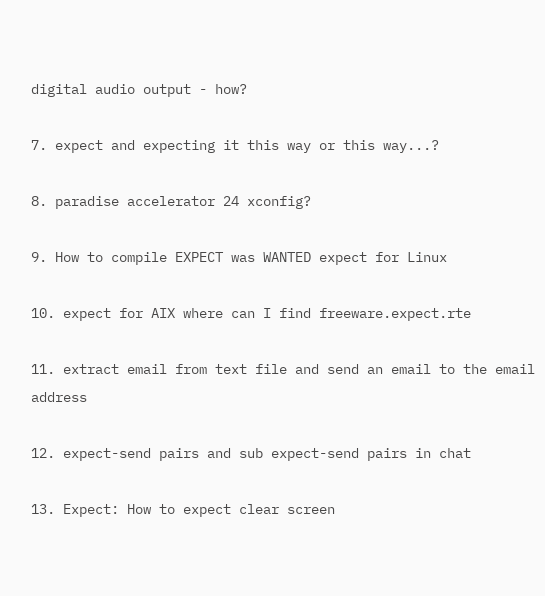digital audio output - how?

7. expect and expecting it this way or this way...?

8. paradise accelerator 24 xconfig?

9. How to compile EXPECT was WANTED expect for Linux

10. expect for AIX where can I find freeware.expect.rte

11. extract email from text file and send an email to the email address

12. expect-send pairs and sub expect-send pairs in chat

13. Expect: How to expect clear screen